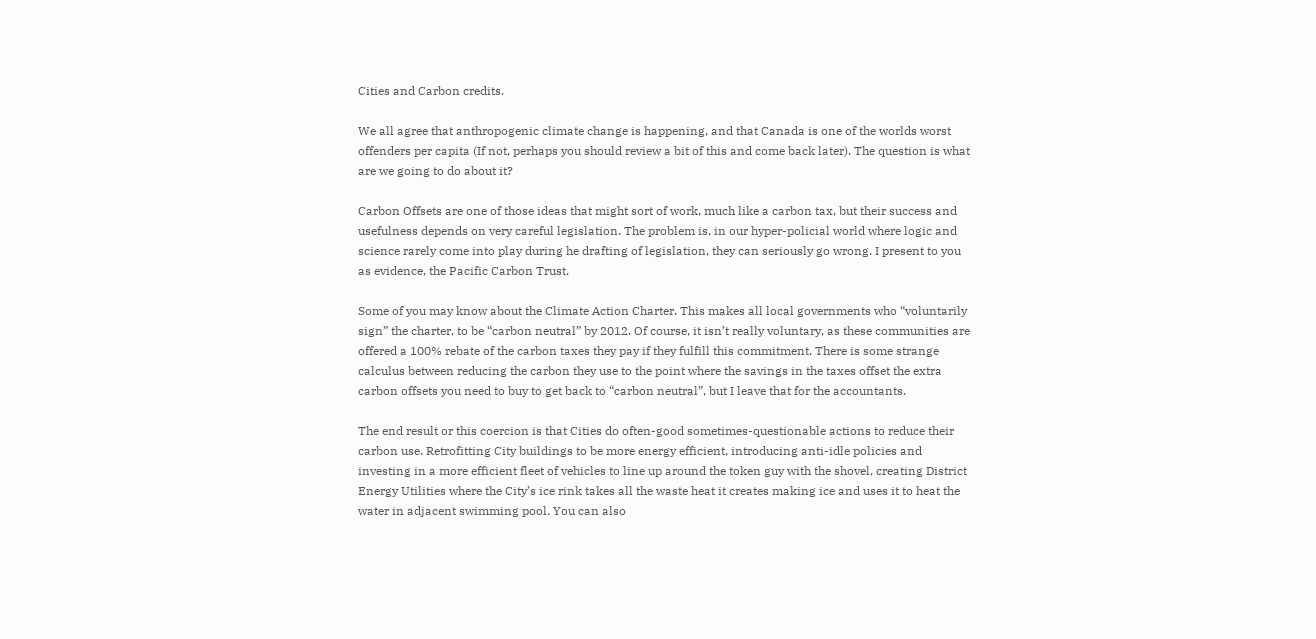Cities and Carbon credits.

We all agree that anthropogenic climate change is happening, and that Canada is one of the worlds worst offenders per capita (If not, perhaps you should review a bit of this and come back later). The question is what are we going to do about it?

Carbon Offsets are one of those ideas that might sort of work, much like a carbon tax, but their success and usefulness depends on very careful legislation. The problem is, in our hyper-policial world where logic and science rarely come into play during he drafting of legislation, they can seriously go wrong. I present to you as evidence, the Pacific Carbon Trust.

Some of you may know about the Climate Action Charter. This makes all local governments who “voluntarily sign” the charter, to be “carbon neutral” by 2012. Of course, it isn’t really voluntary, as these communities are offered a 100% rebate of the carbon taxes they pay if they fulfill this commitment. There is some strange calculus between reducing the carbon they use to the point where the savings in the taxes offset the extra carbon offsets you need to buy to get back to “carbon neutral”, but I leave that for the accountants.

The end result or this coercion is that Cities do often-good sometimes-questionable actions to reduce their carbon use. Retrofitting City buildings to be more energy efficient, introducing anti-idle policies and investing in a more efficient fleet of vehicles to line up around the token guy with the shovel, creating District Energy Utilities where the City’s ice rink takes all the waste heat it creates making ice and uses it to heat the water in adjacent swimming pool. You can also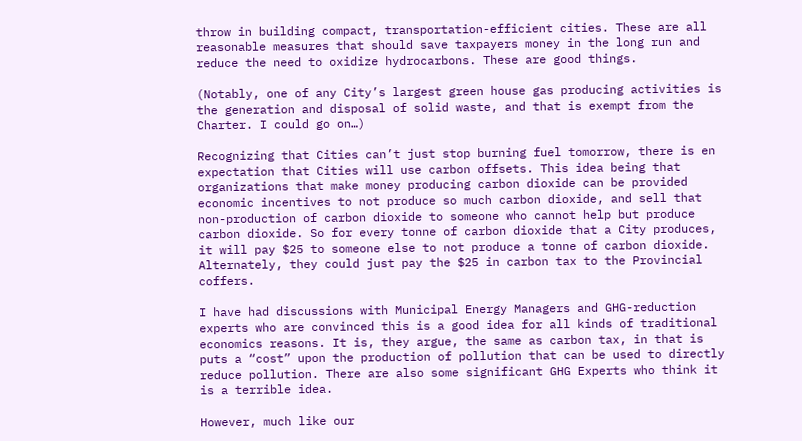throw in building compact, transportation-efficient cities. These are all reasonable measures that should save taxpayers money in the long run and reduce the need to oxidize hydrocarbons. These are good things.

(Notably, one of any City’s largest green house gas producing activities is the generation and disposal of solid waste, and that is exempt from the Charter. I could go on…)

Recognizing that Cities can’t just stop burning fuel tomorrow, there is en expectation that Cities will use carbon offsets. This idea being that organizations that make money producing carbon dioxide can be provided economic incentives to not produce so much carbon dioxide, and sell that non-production of carbon dioxide to someone who cannot help but produce carbon dioxide. So for every tonne of carbon dioxide that a City produces, it will pay $25 to someone else to not produce a tonne of carbon dioxide. Alternately, they could just pay the $25 in carbon tax to the Provincial coffers.

I have had discussions with Municipal Energy Managers and GHG-reduction experts who are convinced this is a good idea for all kinds of traditional economics reasons. It is, they argue, the same as carbon tax, in that is puts a “cost” upon the production of pollution that can be used to directly reduce pollution. There are also some significant GHG Experts who think it is a terrible idea.

However, much like our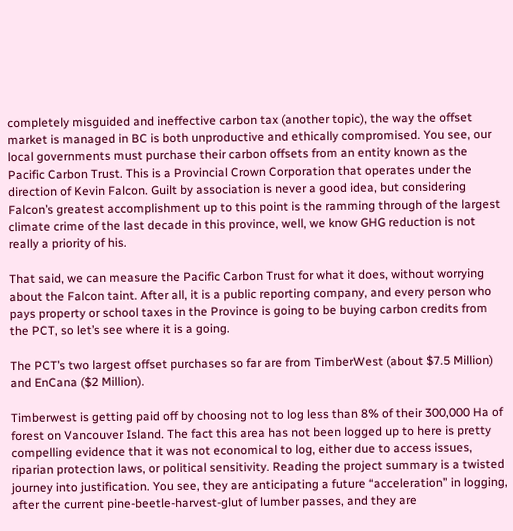completely misguided and ineffective carbon tax (another topic), the way the offset market is managed in BC is both unproductive and ethically compromised. You see, our local governments must purchase their carbon offsets from an entity known as the Pacific Carbon Trust. This is a Provincial Crown Corporation that operates under the direction of Kevin Falcon. Guilt by association is never a good idea, but considering Falcon’s greatest accomplishment up to this point is the ramming through of the largest climate crime of the last decade in this province, well, we know GHG reduction is not really a priority of his.

That said, we can measure the Pacific Carbon Trust for what it does, without worrying about the Falcon taint. After all, it is a public reporting company, and every person who pays property or school taxes in the Province is going to be buying carbon credits from the PCT, so let’s see where it is a going.

The PCT’s two largest offset purchases so far are from TimberWest (about $7.5 Million) and EnCana ($2 Million).

Timberwest is getting paid off by choosing not to log less than 8% of their 300,000 Ha of forest on Vancouver Island. The fact this area has not been logged up to here is pretty compelling evidence that it was not economical to log, either due to access issues, riparian protection laws, or political sensitivity. Reading the project summary is a twisted journey into justification. You see, they are anticipating a future “acceleration” in logging, after the current pine-beetle-harvest-glut of lumber passes, and they are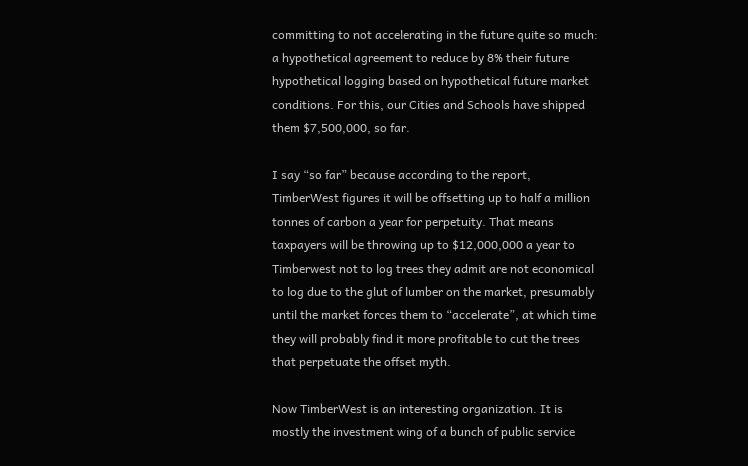committing to not accelerating in the future quite so much: a hypothetical agreement to reduce by 8% their future hypothetical logging based on hypothetical future market conditions. For this, our Cities and Schools have shipped them $7,500,000, so far.

I say “so far” because according to the report, TimberWest figures it will be offsetting up to half a million tonnes of carbon a year for perpetuity. That means taxpayers will be throwing up to $12,000,000 a year to Timberwest not to log trees they admit are not economical to log due to the glut of lumber on the market, presumably until the market forces them to “accelerate”, at which time they will probably find it more profitable to cut the trees that perpetuate the offset myth.

Now TimberWest is an interesting organization. It is mostly the investment wing of a bunch of public service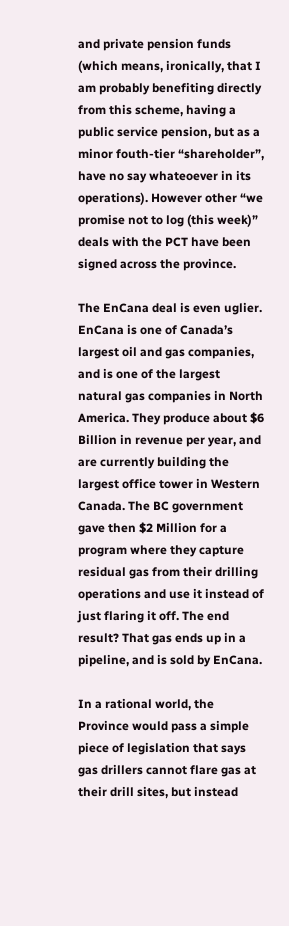and private pension funds (which means, ironically, that I am probably benefiting directly from this scheme, having a public service pension, but as a minor fouth-tier “shareholder”, have no say whateoever in its operations). However other “we promise not to log (this week)” deals with the PCT have been signed across the province.

The EnCana deal is even uglier. EnCana is one of Canada’s largest oil and gas companies, and is one of the largest natural gas companies in North America. They produce about $6 Billion in revenue per year, and are currently building the largest office tower in Western Canada. The BC government gave then $2 Million for a program where they capture residual gas from their drilling operations and use it instead of just flaring it off. The end result? That gas ends up in a pipeline, and is sold by EnCana.

In a rational world, the Province would pass a simple piece of legislation that says gas drillers cannot flare gas at their drill sites, but instead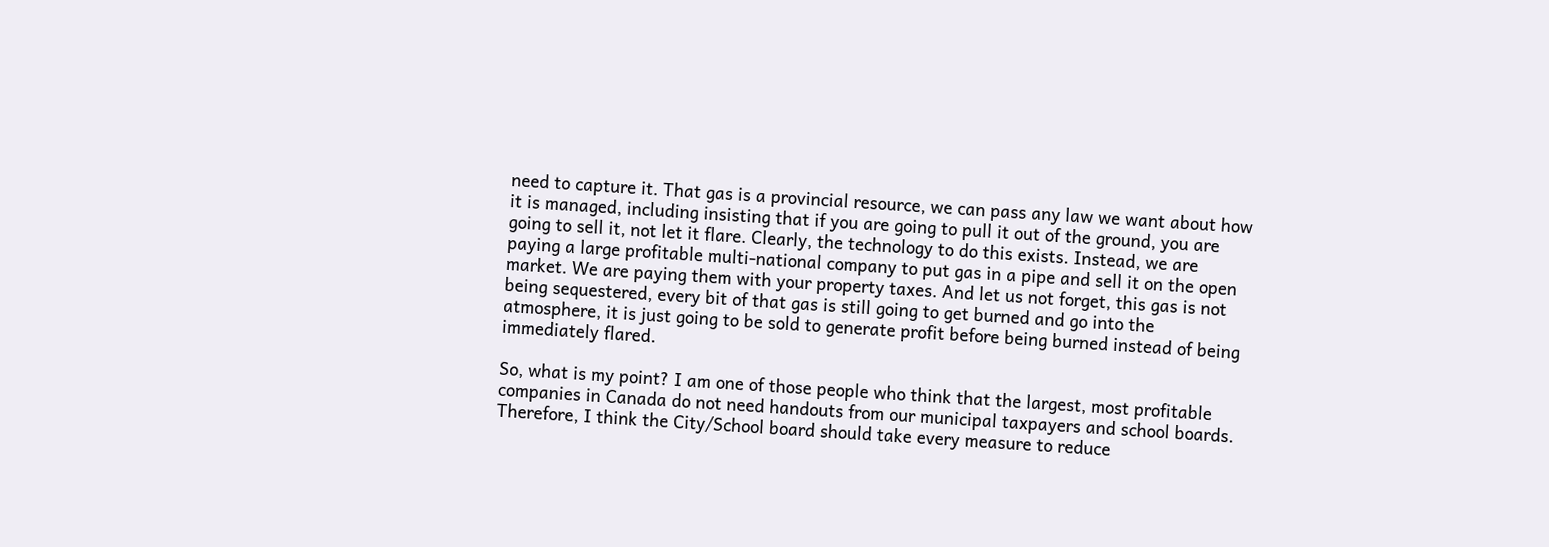need to capture it. That gas is a provincial resource, we can pass any law we want about how it is managed, including insisting that if you are going to pull it out of the ground, you are going to sell it, not let it flare. Clearly, the technology to do this exists. Instead, we are paying a large profitable multi-national company to put gas in a pipe and sell it on the open market. We are paying them with your property taxes. And let us not forget, this gas is not being sequestered, every bit of that gas is still going to get burned and go into the atmosphere, it is just going to be sold to generate profit before being burned instead of being immediately flared.

So, what is my point? I am one of those people who think that the largest, most profitable companies in Canada do not need handouts from our municipal taxpayers and school boards. Therefore, I think the City/School board should take every measure to reduce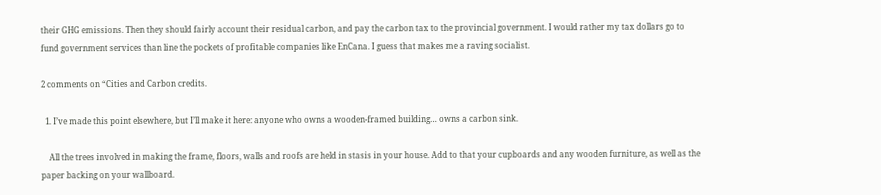their GHG emissions. Then they should fairly account their residual carbon, and pay the carbon tax to the provincial government. I would rather my tax dollars go to fund government services than line the pockets of profitable companies like EnCana. I guess that makes me a raving socialist.

2 comments on “Cities and Carbon credits.

  1. I’ve made this point elsewhere, but I’ll make it here: anyone who owns a wooden-framed building… owns a carbon sink.

    All the trees involved in making the frame, floors, walls and roofs are held in stasis in your house. Add to that your cupboards and any wooden furniture, as well as the paper backing on your wallboard.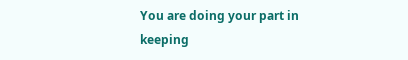You are doing your part in keeping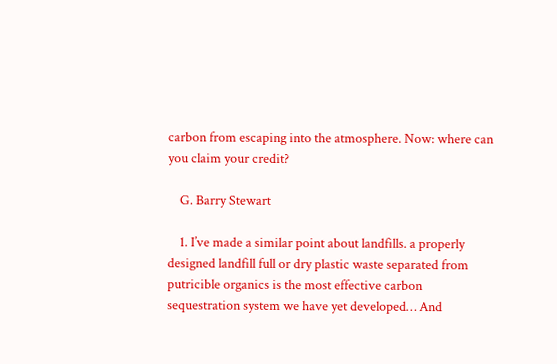carbon from escaping into the atmosphere. Now: where can you claim your credit?

    G. Barry Stewart

    1. I’ve made a similar point about landfills. a properly designed landfill full or dry plastic waste separated from putricible organics is the most effective carbon sequestration system we have yet developed… And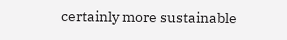certainly more sustainable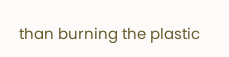than burning the plastic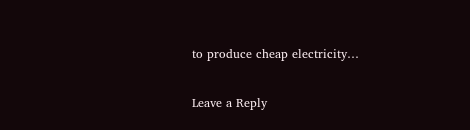to produce cheap electricity…

Leave a Reply